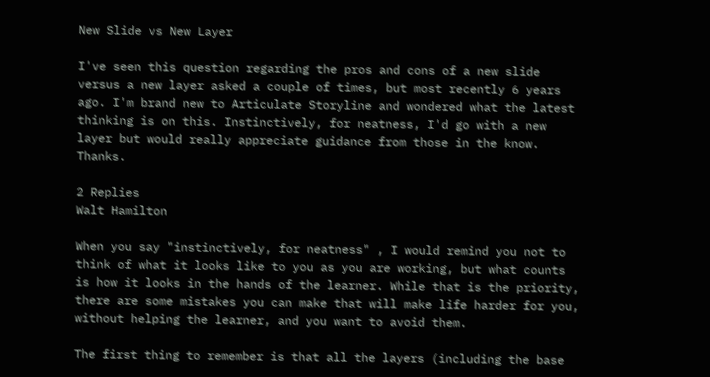New Slide vs New Layer

I've seen this question regarding the pros and cons of a new slide versus a new layer asked a couple of times, but most recently 6 years ago. I'm brand new to Articulate Storyline and wondered what the latest thinking is on this. Instinctively, for neatness, I'd go with a new layer but would really appreciate guidance from those in the know. Thanks.

2 Replies
Walt Hamilton

When you say "instinctively, for neatness" , I would remind you not to think of what it looks like to you as you are working, but what counts is how it looks in the hands of the learner. While that is the priority, there are some mistakes you can make that will make life harder for you, without helping the learner, and you want to avoid them.

The first thing to remember is that all the layers (including the base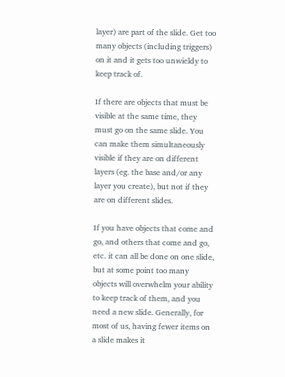layer) are part of the slide. Get too many objects (including triggers) on it and it gets too unwieldy to keep track of.

If there are objects that must be visible at the same time, they must go on the same slide. You can make them simultaneously visible if they are on different layers (eg. the base and/or any layer you create), but not if they are on different slides.

If you have objects that come and go, and others that come and go, etc. it can all be done on one slide, but at some point too many objects will overwhelm your ability to keep track of them, and you need a new slide. Generally, for most of us, having fewer items on a slide makes it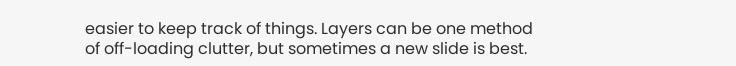easier to keep track of things. Layers can be one method of off-loading clutter, but sometimes a new slide is best.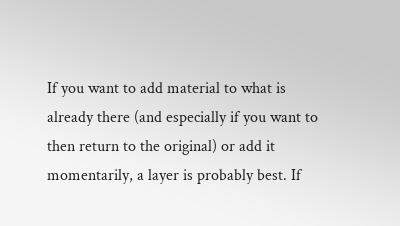If you want to add material to what is already there (and especially if you want to then return to the original) or add it momentarily, a layer is probably best. If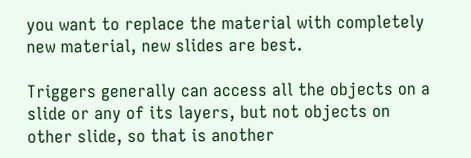you want to replace the material with completely new material, new slides are best.

Triggers generally can access all the objects on a slide or any of its layers, but not objects on other slide, so that is another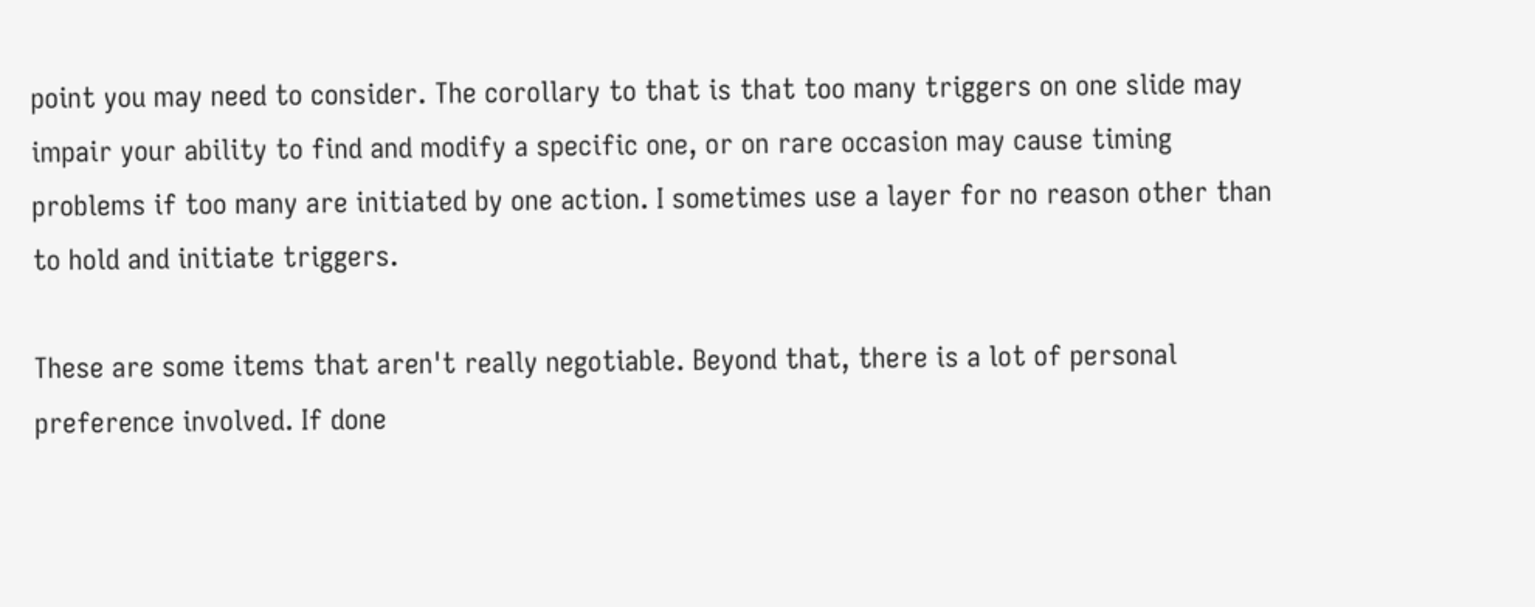point you may need to consider. The corollary to that is that too many triggers on one slide may impair your ability to find and modify a specific one, or on rare occasion may cause timing problems if too many are initiated by one action. I sometimes use a layer for no reason other than to hold and initiate triggers.

These are some items that aren't really negotiable. Beyond that, there is a lot of personal preference involved. If done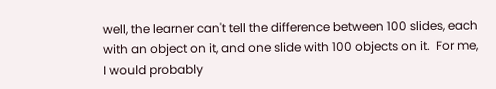well, the learner can't tell the difference between 100 slides, each with an object on it, and one slide with 100 objects on it.  For me, I would probably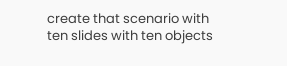create that scenario with ten slides with ten objects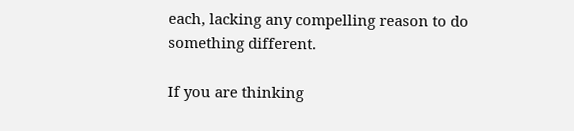each, lacking any compelling reason to do something different.

If you are thinking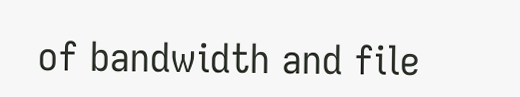of bandwidth and file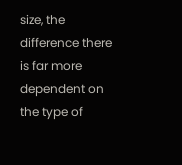size, the difference there is far more dependent on the type of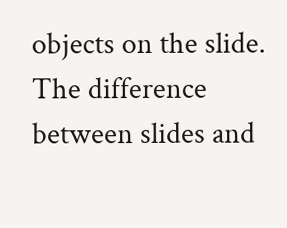objects on the slide. The difference between slides and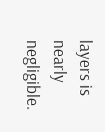layers is nearly negligible.